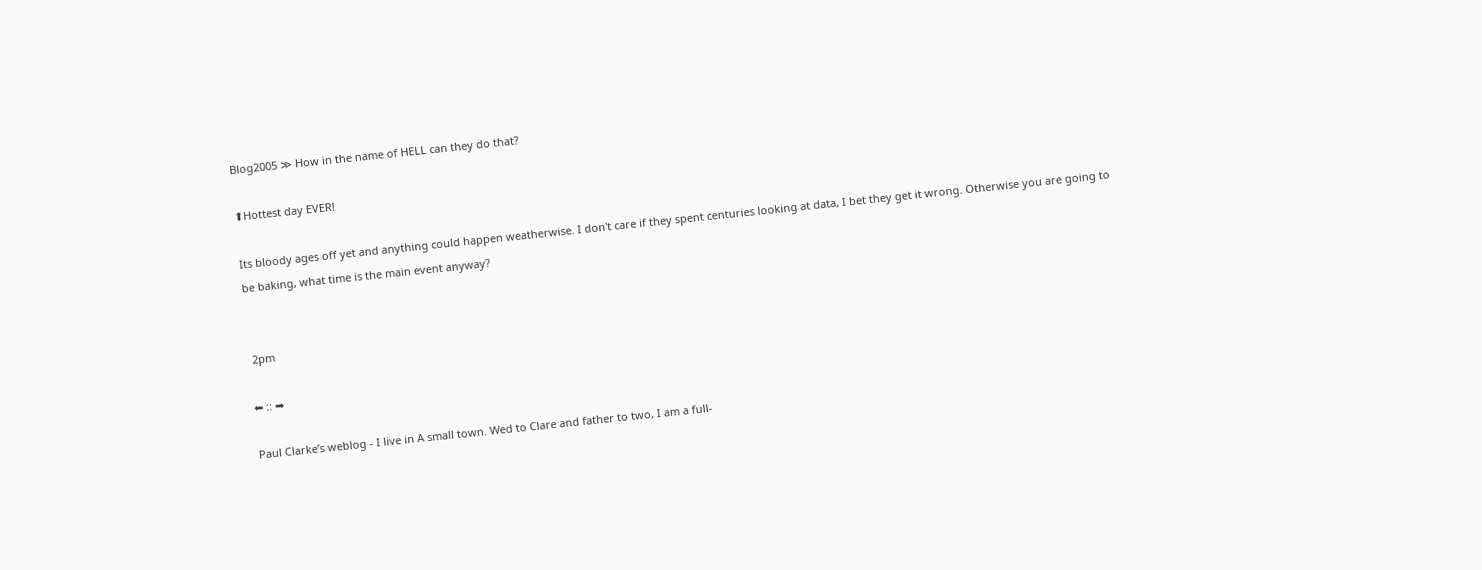Blog2005 ≫ How in the name of HELL can they do that?

⬆Hottest day EVER!

Its bloody ages off yet and anything could happen weatherwise. I don't care if they spent centuries looking at data, I bet they get it wrong. Otherwise you are going to be baking, what time is the main event anyway?


 2pm

⬅ :: ➡

Paul Clarkeʼs weblog - I live in A small town. Wed to Clare and father to two, I am a full-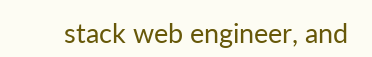stack web engineer, and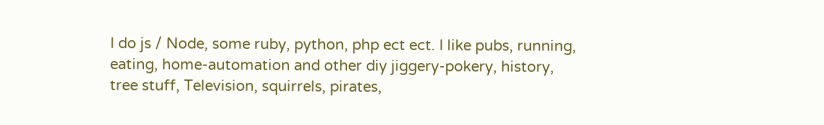I do js / Node, some ruby, python, php ect ect. I like pubs, running, eating, home-automation and other diy jiggery-pokery, history, tree stuff, Television, squirrels, pirates,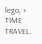lego, + TIME TRAVEL.